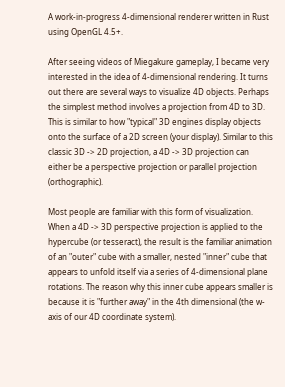A work-in-progress 4-dimensional renderer written in Rust using OpenGL 4.5+.

After seeing videos of Miegakure gameplay, I became very interested in the idea of 4-dimensional rendering. It turns out there are several ways to visualize 4D objects. Perhaps the simplest method involves a projection from 4D to 3D. This is similar to how "typical" 3D engines display objects onto the surface of a 2D screen (your display). Similar to this classic 3D -> 2D projection, a 4D -> 3D projection can either be a perspective projection or parallel projection (orthographic).

Most people are familiar with this form of visualization. When a 4D -> 3D perspective projection is applied to the hypercube (or tesseract), the result is the familiar animation of an "outer" cube with a smaller, nested "inner" cube that appears to unfold itself via a series of 4-dimensional plane rotations. The reason why this inner cube appears smaller is because it is "further away" in the 4th dimensional (the w-axis of our 4D coordinate system).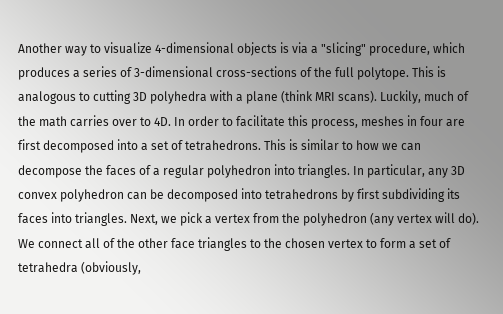Another way to visualize 4-dimensional objects is via a "slicing" procedure, which produces a series of 3-dimensional cross-sections of the full polytope. This is analogous to cutting 3D polyhedra with a plane (think MRI scans). Luckily, much of the math carries over to 4D. In order to facilitate this process, meshes in four are first decomposed into a set of tetrahedrons. This is similar to how we can decompose the faces of a regular polyhedron into triangles. In particular, any 3D convex polyhedron can be decomposed into tetrahedrons by first subdividing its faces into triangles. Next, we pick a vertex from the polyhedron (any vertex will do). We connect all of the other face triangles to the chosen vertex to form a set of tetrahedra (obviously,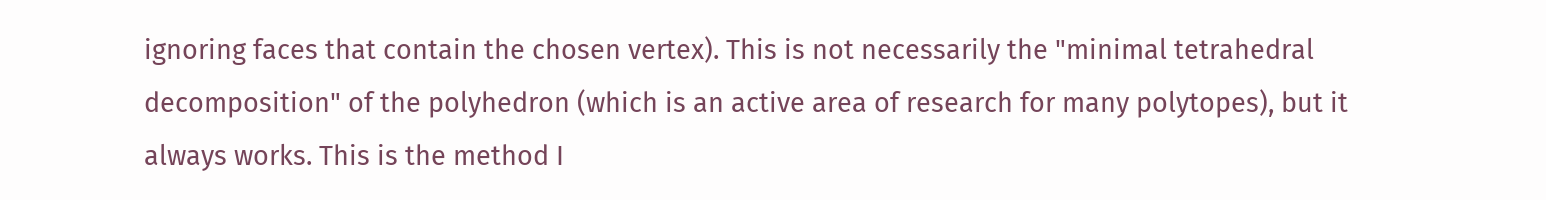ignoring faces that contain the chosen vertex). This is not necessarily the "minimal tetrahedral decomposition" of the polyhedron (which is an active area of research for many polytopes), but it always works. This is the method I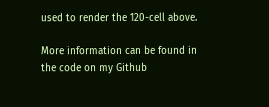used to render the 120-cell above.

More information can be found in the code on my Github